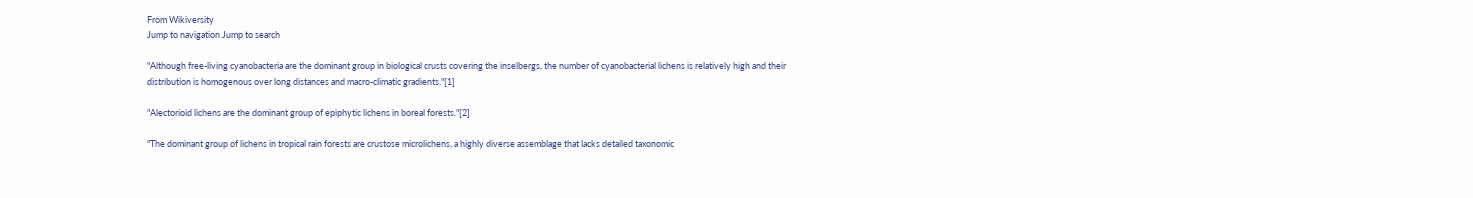From Wikiversity
Jump to navigation Jump to search

"Although free-living cyanobacteria are the dominant group in biological crusts covering the inselbergs, the number of cyanobacterial lichens is relatively high and their distribution is homogenous over long distances and macro-climatic gradients."[1]

"Alectorioid lichens are the dominant group of epiphytic lichens in boreal forests."[2]

"The dominant group of lichens in tropical rain forests are crustose microlichens, a highly diverse assemblage that lacks detailed taxonomic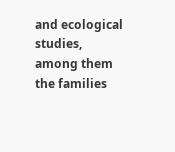and ecological studies, among them the families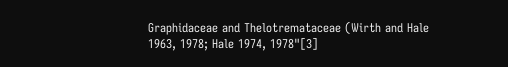Graphidaceae and Thelotremataceae (Wirth and Hale 1963, 1978; Hale 1974, 1978"[3]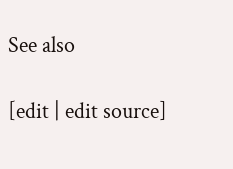See also

[edit | edit source]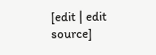[edit | edit source]